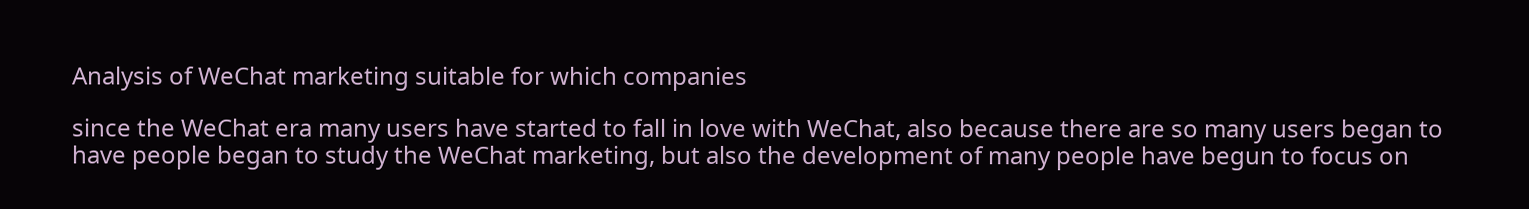Analysis of WeChat marketing suitable for which companies

since the WeChat era many users have started to fall in love with WeChat, also because there are so many users began to have people began to study the WeChat marketing, but also the development of many people have begun to focus on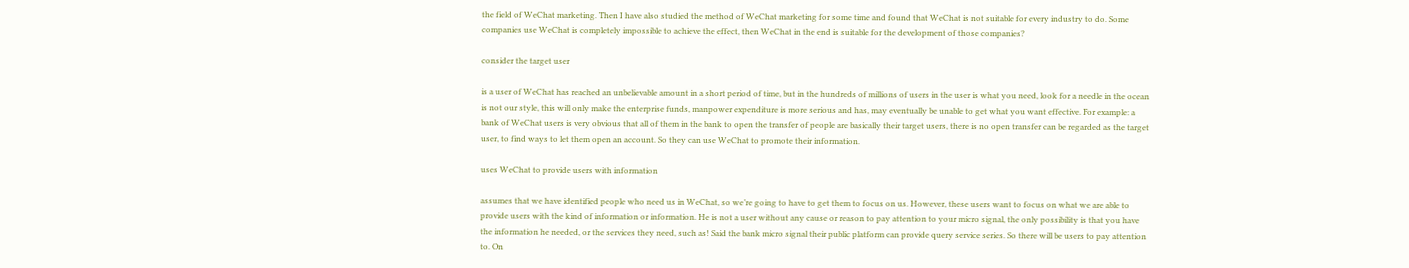the field of WeChat marketing. Then I have also studied the method of WeChat marketing for some time and found that WeChat is not suitable for every industry to do. Some companies use WeChat is completely impossible to achieve the effect, then WeChat in the end is suitable for the development of those companies?

consider the target user

is a user of WeChat has reached an unbelievable amount in a short period of time, but in the hundreds of millions of users in the user is what you need, look for a needle in the ocean is not our style, this will only make the enterprise funds, manpower expenditure is more serious and has, may eventually be unable to get what you want effective. For example: a bank of WeChat users is very obvious that all of them in the bank to open the transfer of people are basically their target users, there is no open transfer can be regarded as the target user, to find ways to let them open an account. So they can use WeChat to promote their information.

uses WeChat to provide users with information

assumes that we have identified people who need us in WeChat, so we’re going to have to get them to focus on us. However, these users want to focus on what we are able to provide users with the kind of information or information. He is not a user without any cause or reason to pay attention to your micro signal, the only possibility is that you have the information he needed, or the services they need, such as! Said the bank micro signal their public platform can provide query service series. So there will be users to pay attention to. On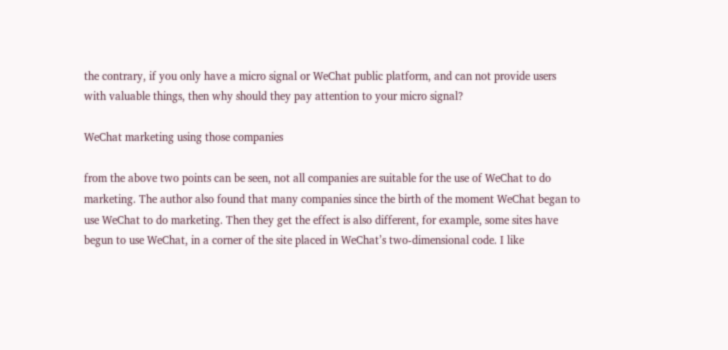the contrary, if you only have a micro signal or WeChat public platform, and can not provide users with valuable things, then why should they pay attention to your micro signal?

WeChat marketing using those companies

from the above two points can be seen, not all companies are suitable for the use of WeChat to do marketing. The author also found that many companies since the birth of the moment WeChat began to use WeChat to do marketing. Then they get the effect is also different, for example, some sites have begun to use WeChat, in a corner of the site placed in WeChat’s two-dimensional code. I like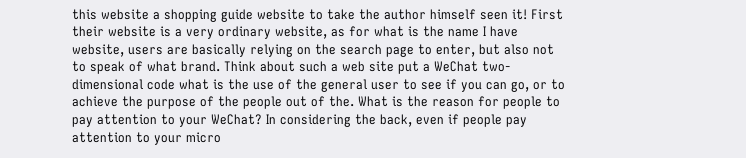this website a shopping guide website to take the author himself seen it! First their website is a very ordinary website, as for what is the name I have website, users are basically relying on the search page to enter, but also not to speak of what brand. Think about such a web site put a WeChat two-dimensional code what is the use of the general user to see if you can go, or to achieve the purpose of the people out of the. What is the reason for people to pay attention to your WeChat? In considering the back, even if people pay attention to your micro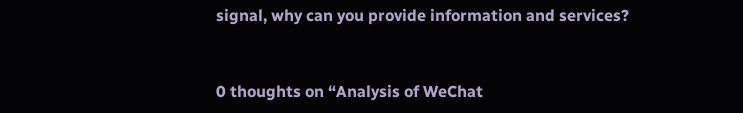signal, why can you provide information and services?


0 thoughts on “Analysis of WeChat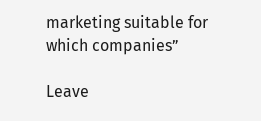marketing suitable for which companies”

Leave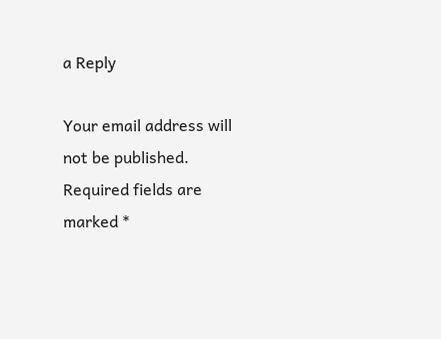a Reply

Your email address will not be published. Required fields are marked *